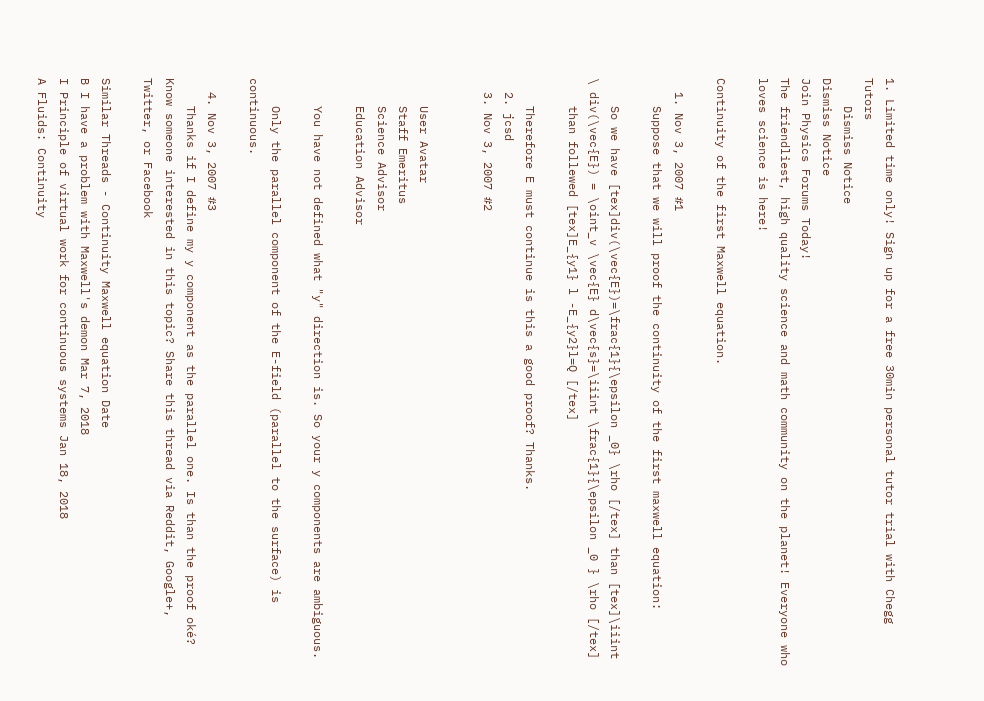1. Limited time only! Sign up for a free 30min personal tutor trial with Chegg Tutors
    Dismiss Notice
Dismiss Notice
Join Physics Forums Today!
The friendliest, high quality science and math community on the planet! Everyone who loves science is here!

Continuity of the first Maxwell equation.

  1. Nov 3, 2007 #1
    Suppose that we will proof the continuity of the first maxwell equation:

    So we have [tex]div(\vec{E})=\frac{1}{\epsilon _0} \rho [/tex] than [tex]\iiint \ div(\vec{E}) = \oint_v \vec{E} d\vec{s}=\iiint \frac{1}{\epsilon _0 } \rho [/tex]
    than follewed [tex]E_{y1} l -E_{y2}l=Q [/tex]

    Therefore E must continue is this a good proof? Thanks.
  2. jcsd
  3. Nov 3, 2007 #2


    User Avatar
    Staff Emeritus
    Science Advisor
    Education Advisor

    You have not defined what "y" direction is. So your y components are ambiguous.

    Only the parallel component of the E-field (parallel to the surface) is continuous.

  4. Nov 3, 2007 #3
    Thanks if I define my y component as the parallel one. Is than the proof oké?
Know someone interested in this topic? Share this thread via Reddit, Google+, Twitter, or Facebook

Similar Threads - Continuity Maxwell equation Date
B I have a problem with Maxwell's demon Mar 7, 2018
I Principle of virtual work for continuous systems Jan 18, 2018
A Fluids: Continuity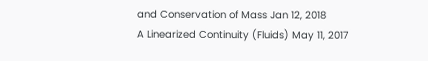and Conservation of Mass Jan 12, 2018
A Linearized Continuity (Fluids) May 11, 2017